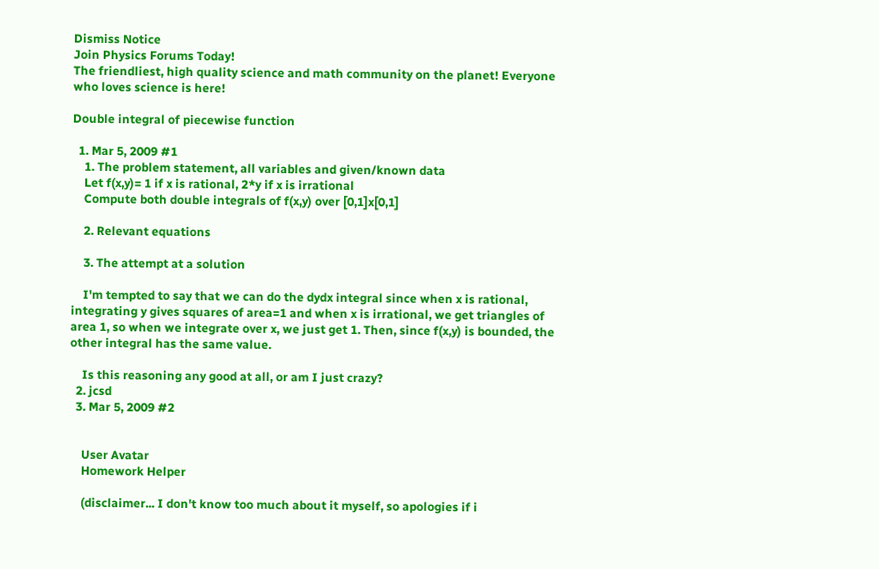Dismiss Notice
Join Physics Forums Today!
The friendliest, high quality science and math community on the planet! Everyone who loves science is here!

Double integral of piecewise function

  1. Mar 5, 2009 #1
    1. The problem statement, all variables and given/known data
    Let f(x,y)= 1 if x is rational, 2*y if x is irrational
    Compute both double integrals of f(x,y) over [0,1]x[0,1]

    2. Relevant equations

    3. The attempt at a solution

    I'm tempted to say that we can do the dydx integral since when x is rational, integrating y gives squares of area=1 and when x is irrational, we get triangles of area 1, so when we integrate over x, we just get 1. Then, since f(x,y) is bounded, the other integral has the same value.

    Is this reasoning any good at all, or am I just crazy?
  2. jcsd
  3. Mar 5, 2009 #2


    User Avatar
    Homework Helper

    (disclaimer... I don't know too much about it myself, so apologies if i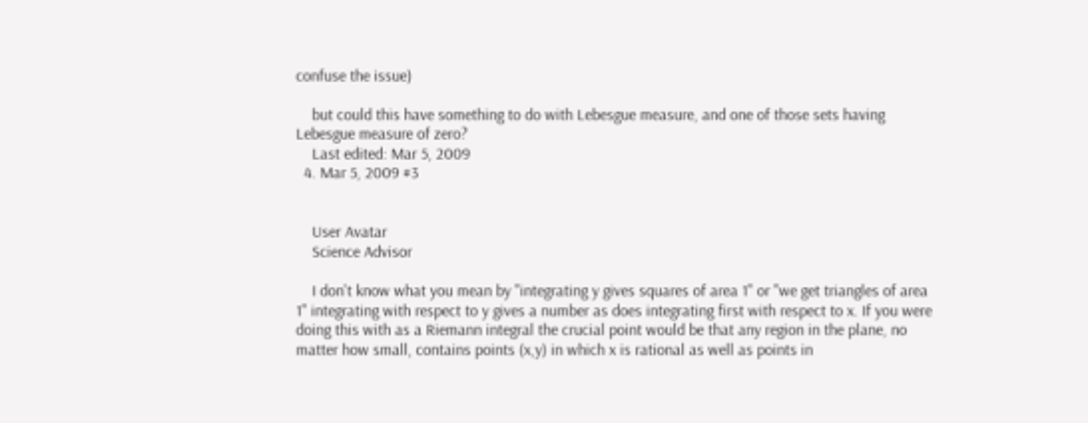confuse the issue)

    but could this have something to do with Lebesgue measure, and one of those sets having Lebesgue measure of zero?
    Last edited: Mar 5, 2009
  4. Mar 5, 2009 #3


    User Avatar
    Science Advisor

    I don't know what you mean by "integrating y gives squares of area 1" or "we get triangles of area 1" integrating with respect to y gives a number as does integrating first with respect to x. If you were doing this with as a Riemann integral the crucial point would be that any region in the plane, no matter how small, contains points (x,y) in which x is rational as well as points in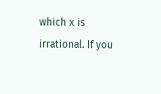which x is irrational. If you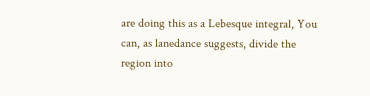are doing this as a Lebesque integral, You can, as lanedance suggests, divide the region into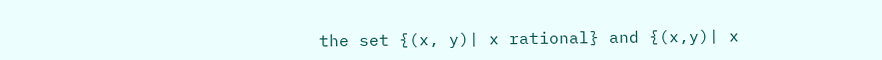the set {(x, y)| x rational} and {(x,y)| x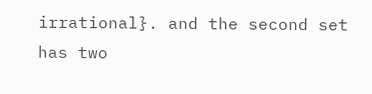irrational}. and the second set has two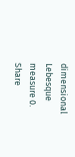dimensional Lebesque measure 0.
Share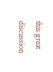this great discussion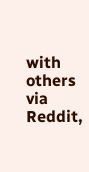with others via Reddit,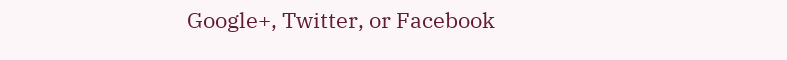Google+, Twitter, or Facebook